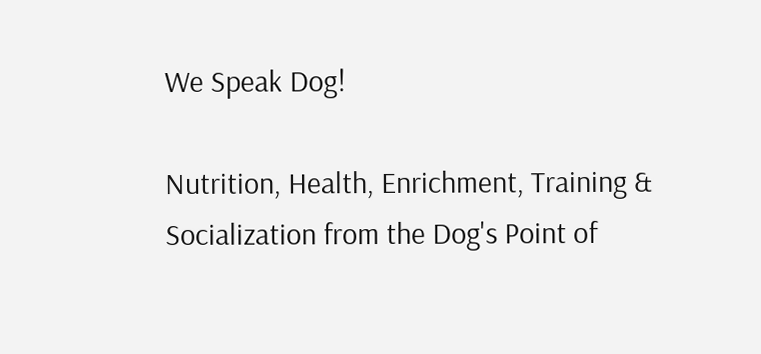We Speak Dog!

Nutrition, Health, Enrichment, Training & Socialization from the Dog's Point of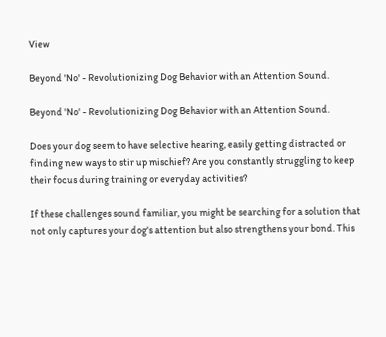View

Beyond 'No' - Revolutionizing Dog Behavior with an Attention Sound.

Beyond 'No' - Revolutionizing Dog Behavior with an Attention Sound.

Does your dog seem to have selective hearing, easily getting distracted or finding new ways to stir up mischief? Are you constantly struggling to keep their focus during training or everyday activities?

If these challenges sound familiar, you might be searching for a solution that not only captures your dog's attention but also strengthens your bond. This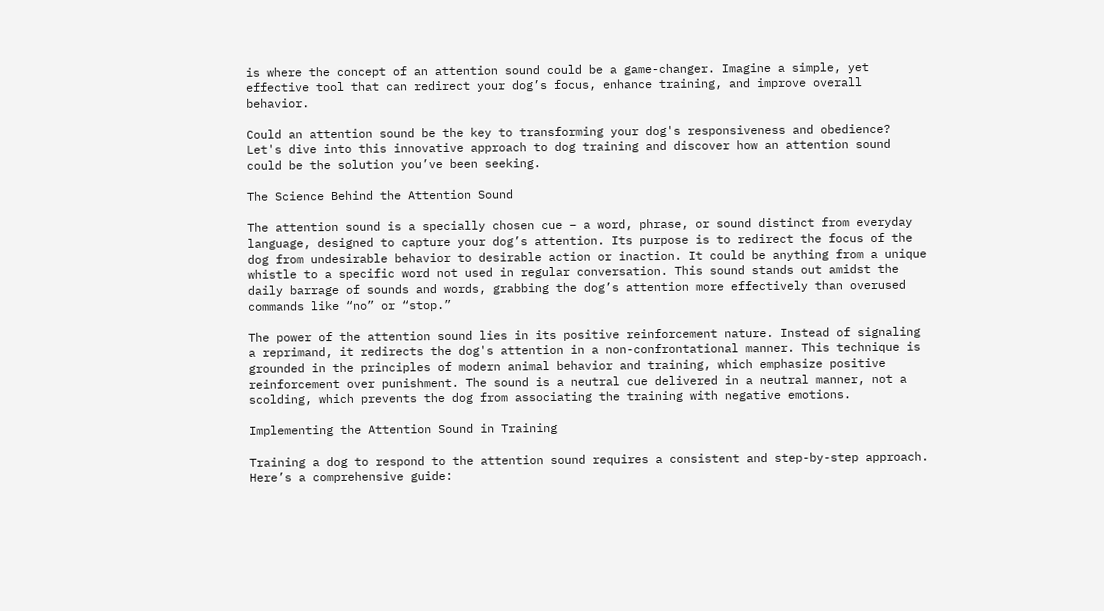is where the concept of an attention sound could be a game-changer. Imagine a simple, yet effective tool that can redirect your dog’s focus, enhance training, and improve overall behavior.

Could an attention sound be the key to transforming your dog's responsiveness and obedience? Let's dive into this innovative approach to dog training and discover how an attention sound could be the solution you’ve been seeking.

The Science Behind the Attention Sound

The attention sound is a specially chosen cue – a word, phrase, or sound distinct from everyday language, designed to capture your dog’s attention. Its purpose is to redirect the focus of the dog from undesirable behavior to desirable action or inaction. It could be anything from a unique whistle to a specific word not used in regular conversation. This sound stands out amidst the daily barrage of sounds and words, grabbing the dog’s attention more effectively than overused commands like “no” or “stop.”

The power of the attention sound lies in its positive reinforcement nature. Instead of signaling a reprimand, it redirects the dog's attention in a non-confrontational manner. This technique is grounded in the principles of modern animal behavior and training, which emphasize positive reinforcement over punishment. The sound is a neutral cue delivered in a neutral manner, not a scolding, which prevents the dog from associating the training with negative emotions.

Implementing the Attention Sound in Training

Training a dog to respond to the attention sound requires a consistent and step-by-step approach. Here’s a comprehensive guide: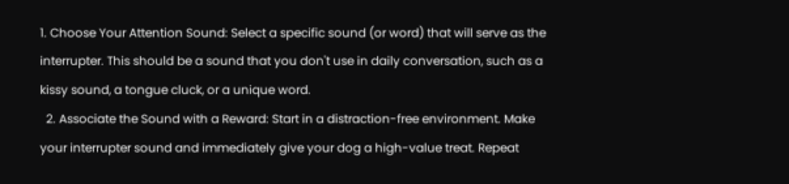1. Choose Your Attention Sound: Select a specific sound (or word) that will serve as the interrupter. This should be a sound that you don't use in daily conversation, such as a kissy sound, a tongue cluck, or a unique word.
  2. Associate the Sound with a Reward: Start in a distraction-free environment. Make your interrupter sound and immediately give your dog a high-value treat. Repeat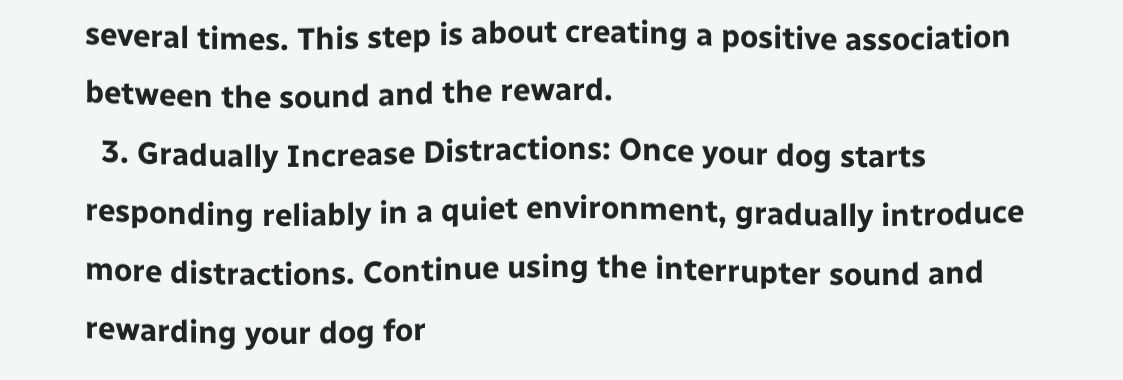several times. This step is about creating a positive association between the sound and the reward.
  3. Gradually Increase Distractions: Once your dog starts responding reliably in a quiet environment, gradually introduce more distractions. Continue using the interrupter sound and rewarding your dog for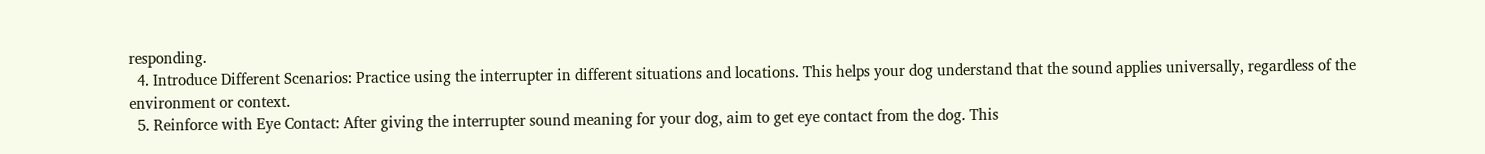responding.
  4. Introduce Different Scenarios: Practice using the interrupter in different situations and locations. This helps your dog understand that the sound applies universally, regardless of the environment or context.
  5. Reinforce with Eye Contact: After giving the interrupter sound meaning for your dog, aim to get eye contact from the dog. This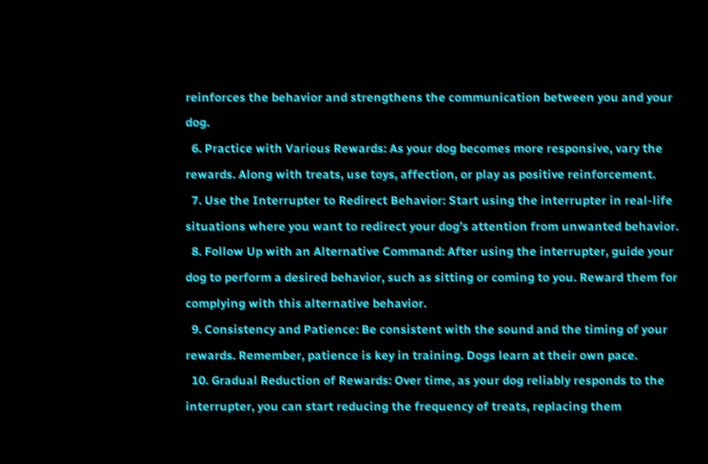reinforces the behavior and strengthens the communication between you and your dog.
  6. Practice with Various Rewards: As your dog becomes more responsive, vary the rewards. Along with treats, use toys, affection, or play as positive reinforcement.
  7. Use the Interrupter to Redirect Behavior: Start using the interrupter in real-life situations where you want to redirect your dog’s attention from unwanted behavior.
  8. Follow Up with an Alternative Command: After using the interrupter, guide your dog to perform a desired behavior, such as sitting or coming to you. Reward them for complying with this alternative behavior.
  9. Consistency and Patience: Be consistent with the sound and the timing of your rewards. Remember, patience is key in training. Dogs learn at their own pace.
  10. Gradual Reduction of Rewards: Over time, as your dog reliably responds to the interrupter, you can start reducing the frequency of treats, replacing them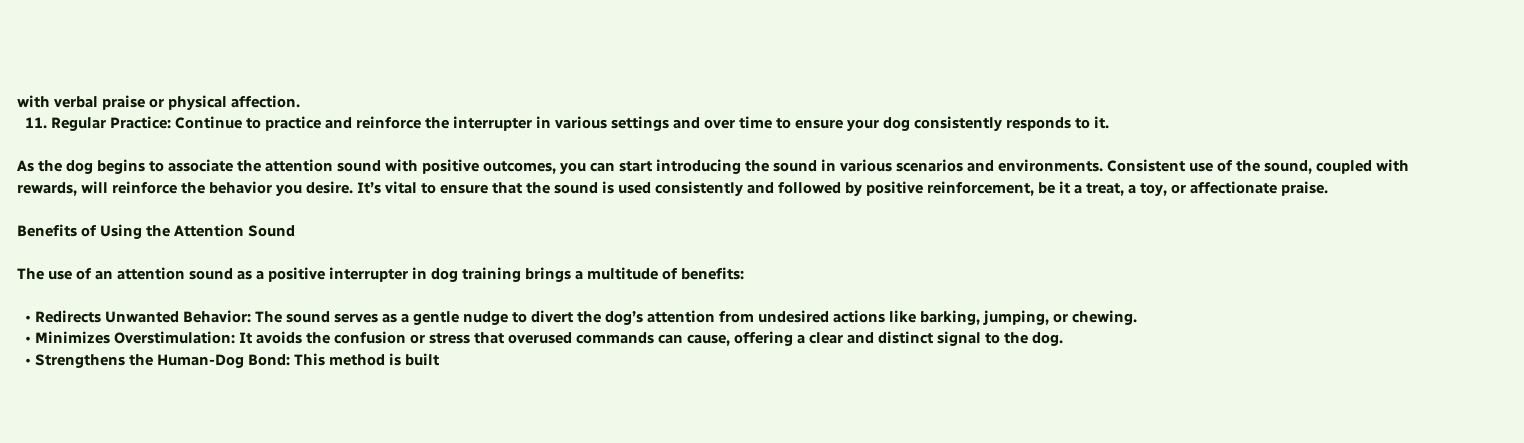with verbal praise or physical affection.
  11. Regular Practice: Continue to practice and reinforce the interrupter in various settings and over time to ensure your dog consistently responds to it.

As the dog begins to associate the attention sound with positive outcomes, you can start introducing the sound in various scenarios and environments. Consistent use of the sound, coupled with rewards, will reinforce the behavior you desire. It’s vital to ensure that the sound is used consistently and followed by positive reinforcement, be it a treat, a toy, or affectionate praise.

Benefits of Using the Attention Sound

The use of an attention sound as a positive interrupter in dog training brings a multitude of benefits:

  • Redirects Unwanted Behavior: The sound serves as a gentle nudge to divert the dog’s attention from undesired actions like barking, jumping, or chewing.
  • Minimizes Overstimulation: It avoids the confusion or stress that overused commands can cause, offering a clear and distinct signal to the dog.
  • Strengthens the Human-Dog Bond: This method is built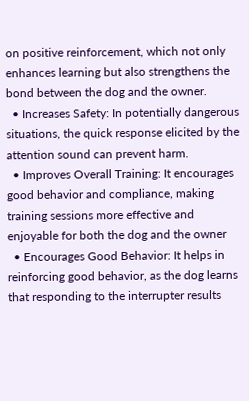on positive reinforcement, which not only enhances learning but also strengthens the bond between the dog and the owner.
  • Increases Safety: In potentially dangerous situations, the quick response elicited by the attention sound can prevent harm.
  • Improves Overall Training: It encourages good behavior and compliance, making training sessions more effective and enjoyable for both the dog and the owner
  • Encourages Good Behavior: It helps in reinforcing good behavior, as the dog learns that responding to the interrupter results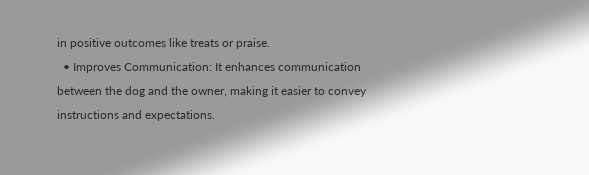in positive outcomes like treats or praise.
  • Improves Communication: It enhances communication between the dog and the owner, making it easier to convey instructions and expectations.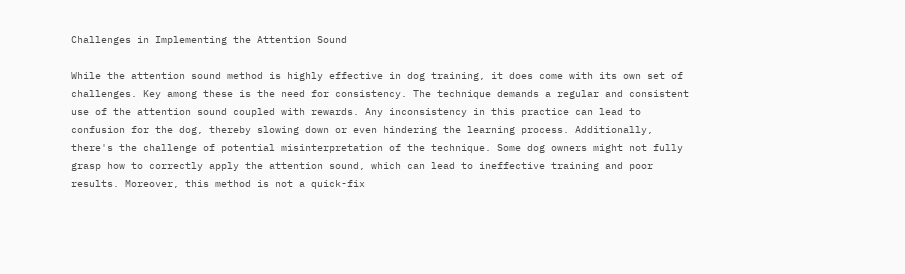Challenges in Implementing the Attention Sound

While the attention sound method is highly effective in dog training, it does come with its own set of challenges. Key among these is the need for consistency. The technique demands a regular and consistent use of the attention sound coupled with rewards. Any inconsistency in this practice can lead to confusion for the dog, thereby slowing down or even hindering the learning process. Additionally, there's the challenge of potential misinterpretation of the technique. Some dog owners might not fully grasp how to correctly apply the attention sound, which can lead to ineffective training and poor results. Moreover, this method is not a quick-fix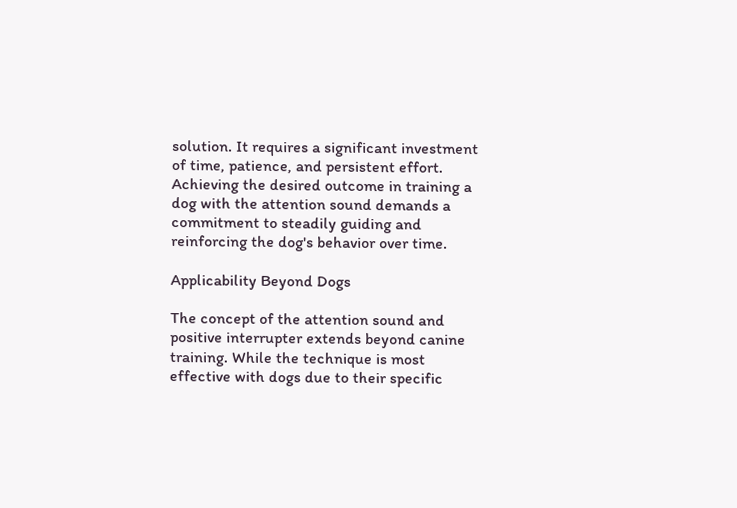solution. It requires a significant investment of time, patience, and persistent effort. Achieving the desired outcome in training a dog with the attention sound demands a commitment to steadily guiding and reinforcing the dog's behavior over time.

Applicability Beyond Dogs

The concept of the attention sound and positive interrupter extends beyond canine training. While the technique is most effective with dogs due to their specific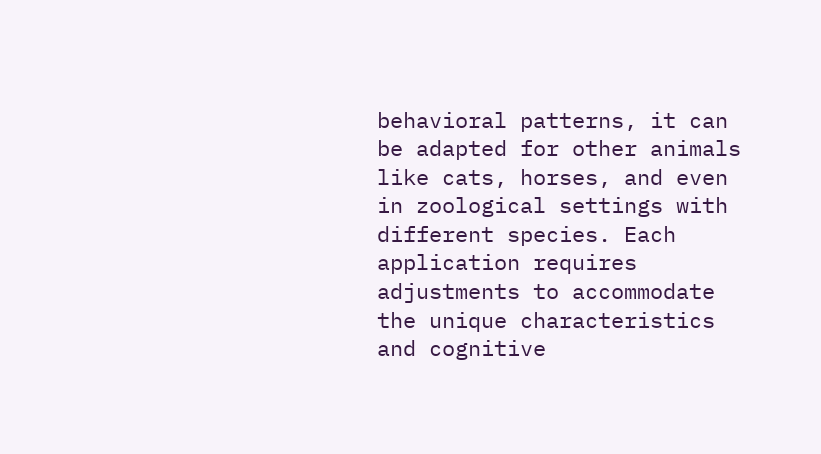behavioral patterns, it can be adapted for other animals like cats, horses, and even in zoological settings with different species. Each application requires adjustments to accommodate the unique characteristics and cognitive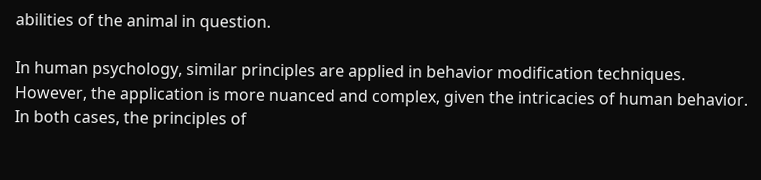abilities of the animal in question.

In human psychology, similar principles are applied in behavior modification techniques. However, the application is more nuanced and complex, given the intricacies of human behavior. In both cases, the principles of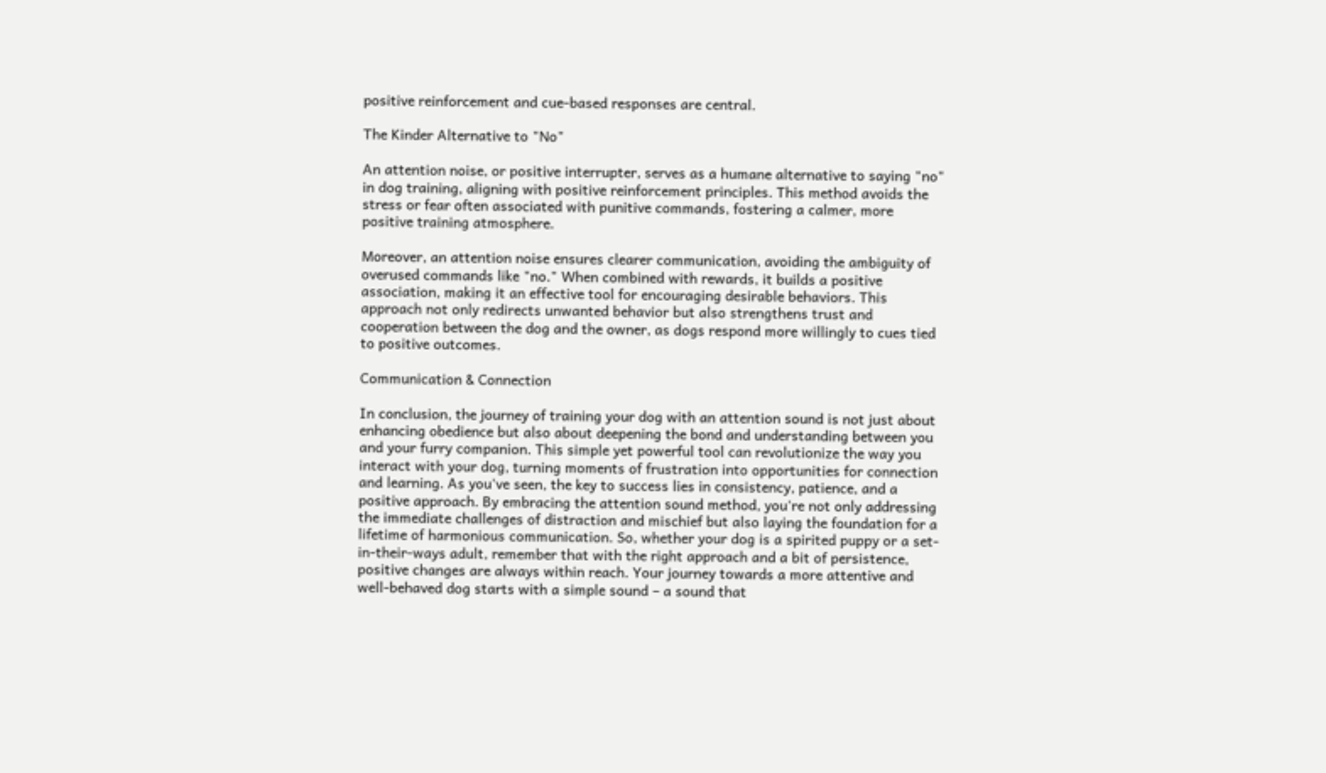positive reinforcement and cue-based responses are central.

The Kinder Alternative to "No"

An attention noise, or positive interrupter, serves as a humane alternative to saying "no" in dog training, aligning with positive reinforcement principles. This method avoids the stress or fear often associated with punitive commands, fostering a calmer, more positive training atmosphere.

Moreover, an attention noise ensures clearer communication, avoiding the ambiguity of overused commands like "no." When combined with rewards, it builds a positive association, making it an effective tool for encouraging desirable behaviors. This approach not only redirects unwanted behavior but also strengthens trust and cooperation between the dog and the owner, as dogs respond more willingly to cues tied to positive outcomes.

Communication & Connection

In conclusion, the journey of training your dog with an attention sound is not just about enhancing obedience but also about deepening the bond and understanding between you and your furry companion. This simple yet powerful tool can revolutionize the way you interact with your dog, turning moments of frustration into opportunities for connection and learning. As you've seen, the key to success lies in consistency, patience, and a positive approach. By embracing the attention sound method, you're not only addressing the immediate challenges of distraction and mischief but also laying the foundation for a lifetime of harmonious communication. So, whether your dog is a spirited puppy or a set-in-their-ways adult, remember that with the right approach and a bit of persistence, positive changes are always within reach. Your journey towards a more attentive and well-behaved dog starts with a simple sound – a sound that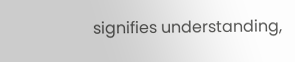signifies understanding,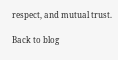respect, and mutual trust.

Back to blog